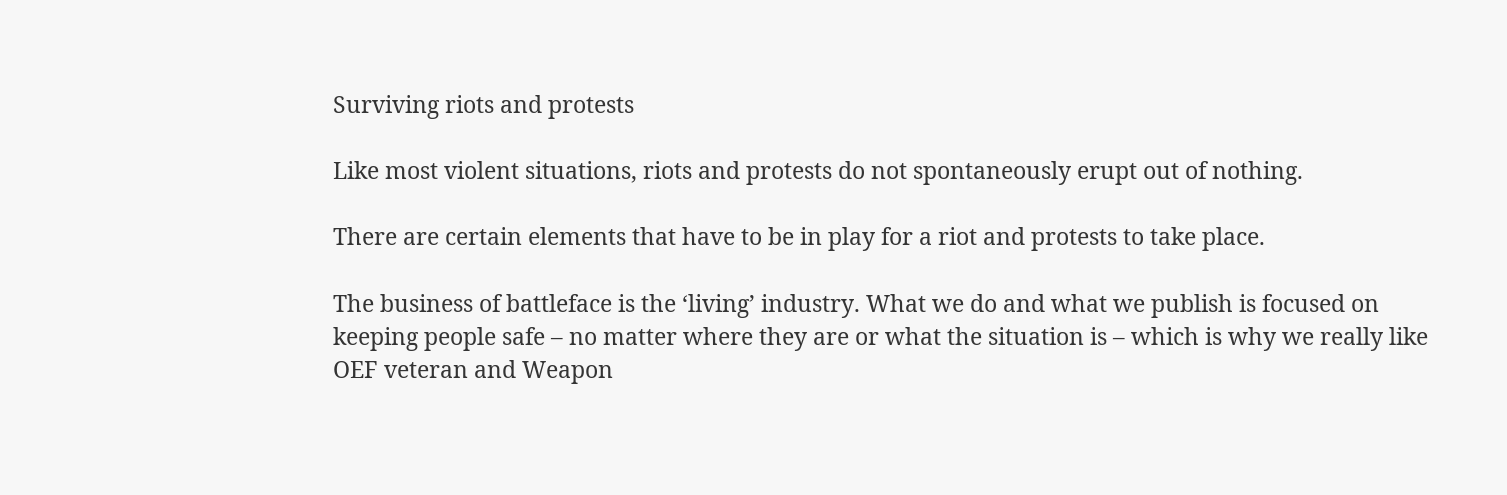Surviving riots and protests

Like most violent situations, riots and protests do not spontaneously erupt out of nothing.

There are certain elements that have to be in play for a riot and protests to take place.

The business of battleface is the ‘living’ industry. What we do and what we publish is focused on keeping people safe – no matter where they are or what the situation is – which is why we really like OEF veteran and Weapon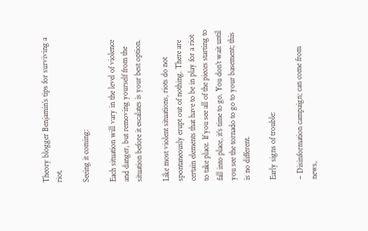Theory blogger Benjamin’s tips for surviving a riot.

Seeing it coming:

Each situation will vary in the level of violence and danger, but removing yourself from the situation before it escalates is your best option.

Like most violent situations, riots do not spontaneously erupt out of nothing. There are certain elements that have to be in play for a riot to take place. If you see all of the pieces starting to fall into place, it’s time to go. You don’t wait until you see the tornado to go to your basement; this is no different.

Early signs of trouble:

– Disinformation campaign; can come from news,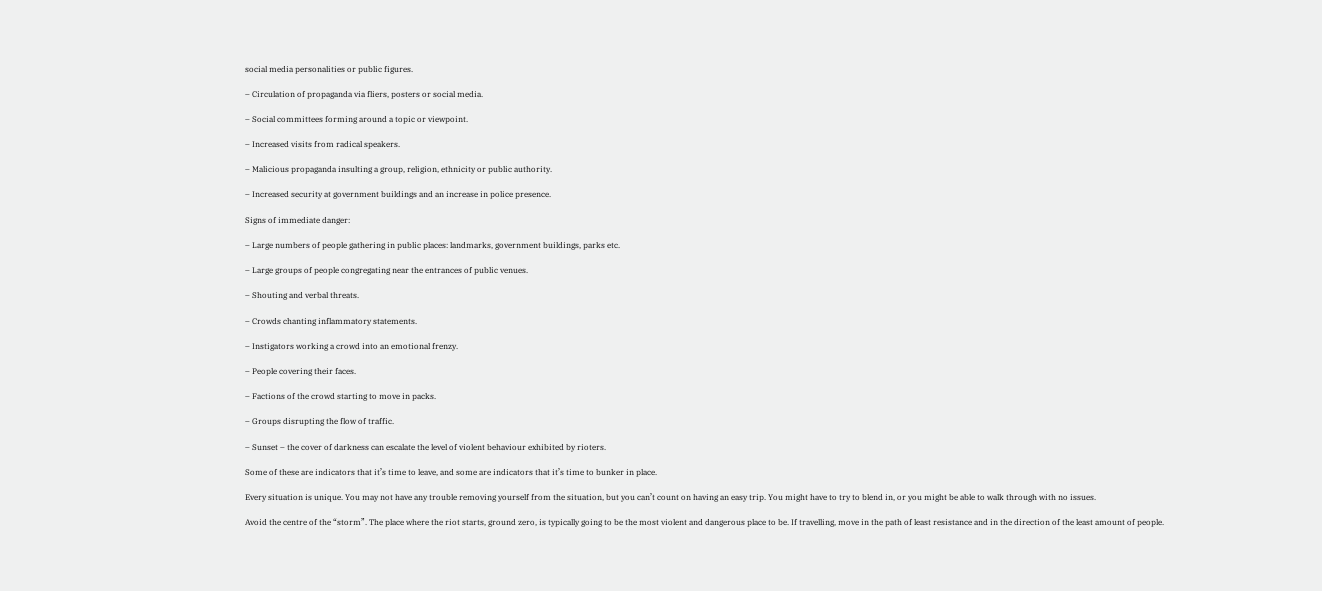social media personalities or public figures.

– Circulation of propaganda via fliers, posters or social media.

– Social committees forming around a topic or viewpoint.

– Increased visits from radical speakers.

– Malicious propaganda insulting a group, religion, ethnicity or public authority.

– Increased security at government buildings and an increase in police presence.

Signs of immediate danger:

– Large numbers of people gathering in public places: landmarks, government buildings, parks etc.

– Large groups of people congregating near the entrances of public venues.

– Shouting and verbal threats.

– Crowds chanting inflammatory statements.

– Instigators working a crowd into an emotional frenzy.

– People covering their faces.

– Factions of the crowd starting to move in packs.

– Groups disrupting the flow of traffic.

– Sunset – the cover of darkness can escalate the level of violent behaviour exhibited by rioters.

Some of these are indicators that it’s time to leave, and some are indicators that it’s time to bunker in place.

Every situation is unique. You may not have any trouble removing yourself from the situation, but you can’t count on having an easy trip. You might have to try to blend in, or you might be able to walk through with no issues.

Avoid the centre of the “storm”. The place where the riot starts, ground zero, is typically going to be the most violent and dangerous place to be. If travelling, move in the path of least resistance and in the direction of the least amount of people.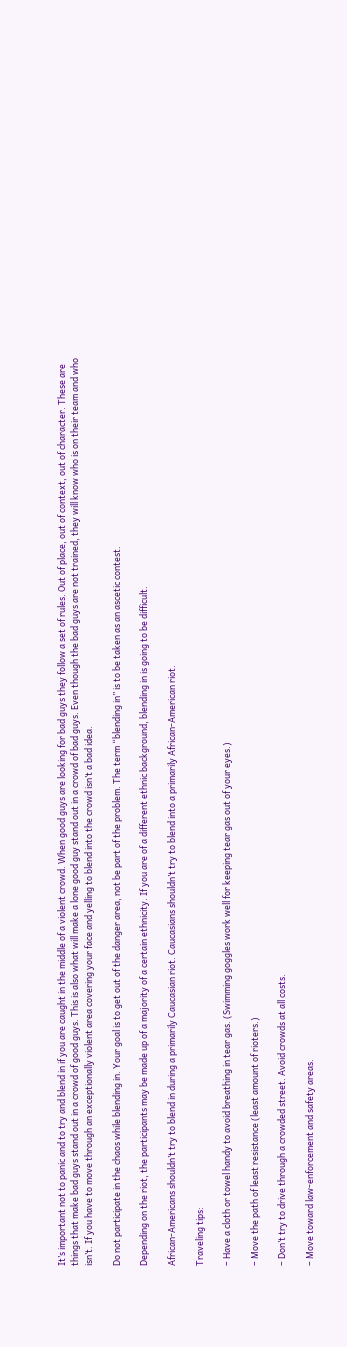It’s important not to panic and to try and blend in if you are caught in the middle of a violent crowd. When good guys are looking for bad guys they follow a set of rules. Out of place, out of context, out of character. These are things that make bad guys stand out in a crowd of good guys. This is also what will make a lone good guy stand out in a crowd of bad guys. Even though the bad guys are not trained, they will know who is on their team and who isn’t. If you have to move through an exceptionally violent area covering your face and yelling to blend into the crowd isn’t a bad idea.

Do not participate in the chaos while blending in. Your goal is to get out of the danger area, not be part of the problem. The term “blending in” is to be taken as an ascetic contest.

Depending on the riot, the participants may be made up of a majority of a certain ethnicity. If you are of a different ethnic background, blending in is going to be difficult.

African-Americans shouldn’t try to blend in during a primarily Caucasian riot. Caucasians shouldn’t try to blend into a primarily African-American riot.

Traveling tips:

– Have a cloth or towel handy to avoid breathing in tear gas. (Swimming goggles work well for keeping tear gas out of your eyes.)

– Move the path of least resistance (least amount of rioters.)

– Don’t try to drive through a crowded street. Avoid crowds at all costs.

– Move toward law-enforcement and safety areas.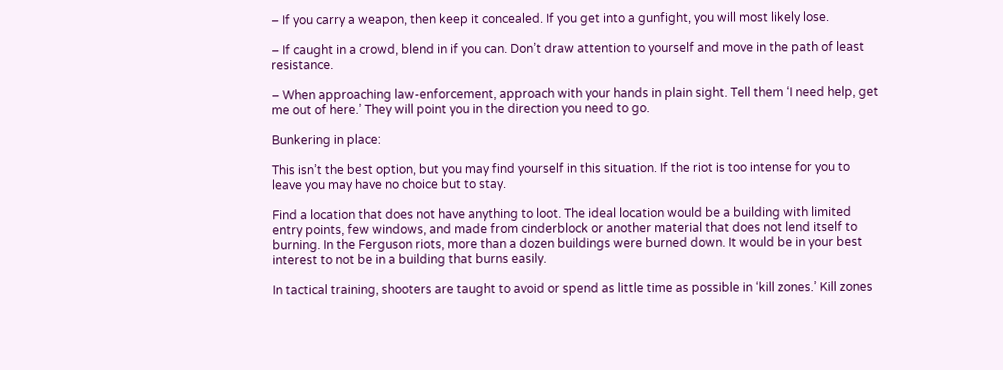– If you carry a weapon, then keep it concealed. If you get into a gunfight, you will most likely lose.

– If caught in a crowd, blend in if you can. Don’t draw attention to yourself and move in the path of least resistance.

– When approaching law-enforcement, approach with your hands in plain sight. Tell them ‘I need help, get me out of here.’ They will point you in the direction you need to go.

Bunkering in place:

This isn’t the best option, but you may find yourself in this situation. If the riot is too intense for you to leave you may have no choice but to stay.

Find a location that does not have anything to loot. The ideal location would be a building with limited entry points, few windows, and made from cinderblock or another material that does not lend itself to burning. In the Ferguson riots, more than a dozen buildings were burned down. It would be in your best interest to not be in a building that burns easily.

In tactical training, shooters are taught to avoid or spend as little time as possible in ‘kill zones.’ Kill zones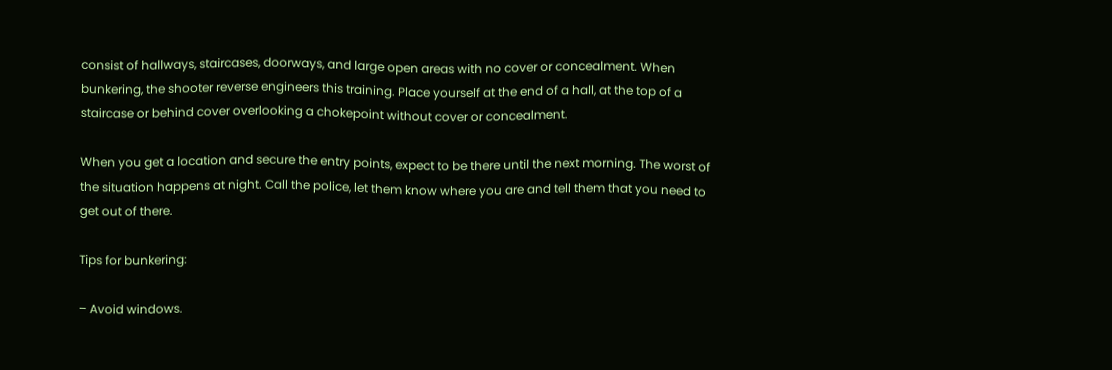consist of hallways, staircases, doorways, and large open areas with no cover or concealment. When bunkering, the shooter reverse engineers this training. Place yourself at the end of a hall, at the top of a staircase or behind cover overlooking a chokepoint without cover or concealment.

When you get a location and secure the entry points, expect to be there until the next morning. The worst of the situation happens at night. Call the police, let them know where you are and tell them that you need to get out of there.

Tips for bunkering:

– Avoid windows.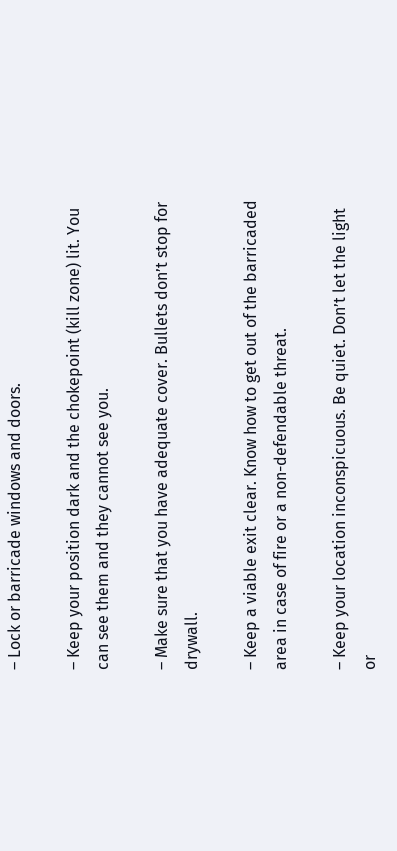– Lock or barricade windows and doors.

– Keep your position dark and the chokepoint (kill zone) lit. You can see them and they cannot see you.

– Make sure that you have adequate cover. Bullets don’t stop for drywall.

– Keep a viable exit clear. Know how to get out of the barricaded area in case of fire or a non-defendable threat.

– Keep your location inconspicuous. Be quiet. Don’t let the light or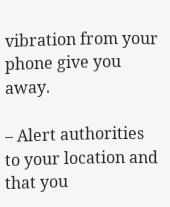vibration from your phone give you away.

– Alert authorities to your location and that you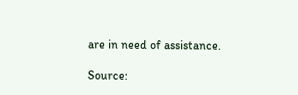are in need of assistance.

Source: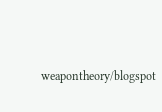weapontheory/blogspot